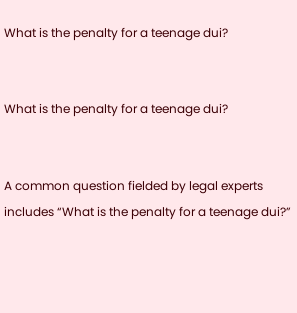What is the penalty for a teenage dui?


What is the penalty for a teenage dui?


A common question fielded by legal experts includes “What is the penalty for a teenage dui?”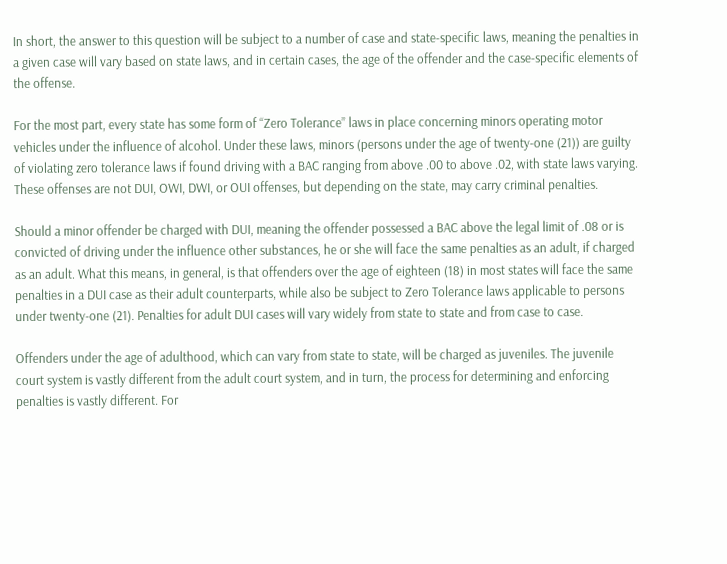In short, the answer to this question will be subject to a number of case and state-specific laws, meaning the penalties in a given case will vary based on state laws, and in certain cases, the age of the offender and the case-specific elements of the offense.

For the most part, every state has some form of “Zero Tolerance” laws in place concerning minors operating motor vehicles under the influence of alcohol. Under these laws, minors (persons under the age of twenty-one (21)) are guilty of violating zero tolerance laws if found driving with a BAC ranging from above .00 to above .02, with state laws varying. These offenses are not DUI, OWI, DWI, or OUI offenses, but depending on the state, may carry criminal penalties.

Should a minor offender be charged with DUI, meaning the offender possessed a BAC above the legal limit of .08 or is convicted of driving under the influence other substances, he or she will face the same penalties as an adult, if charged as an adult. What this means, in general, is that offenders over the age of eighteen (18) in most states will face the same penalties in a DUI case as their adult counterparts, while also be subject to Zero Tolerance laws applicable to persons under twenty-one (21). Penalties for adult DUI cases will vary widely from state to state and from case to case.

Offenders under the age of adulthood, which can vary from state to state, will be charged as juveniles. The juvenile court system is vastly different from the adult court system, and in turn, the process for determining and enforcing penalties is vastly different. For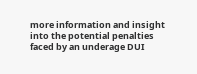more information and insight into the potential penalties faced by an underage DUI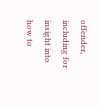offender, including for insight into how to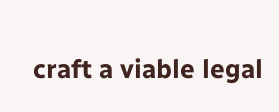craft a viable legal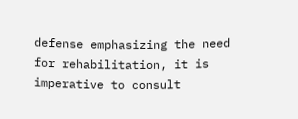defense emphasizing the need for rehabilitation, it is imperative to consult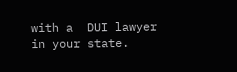with a  DUI lawyer in your state.